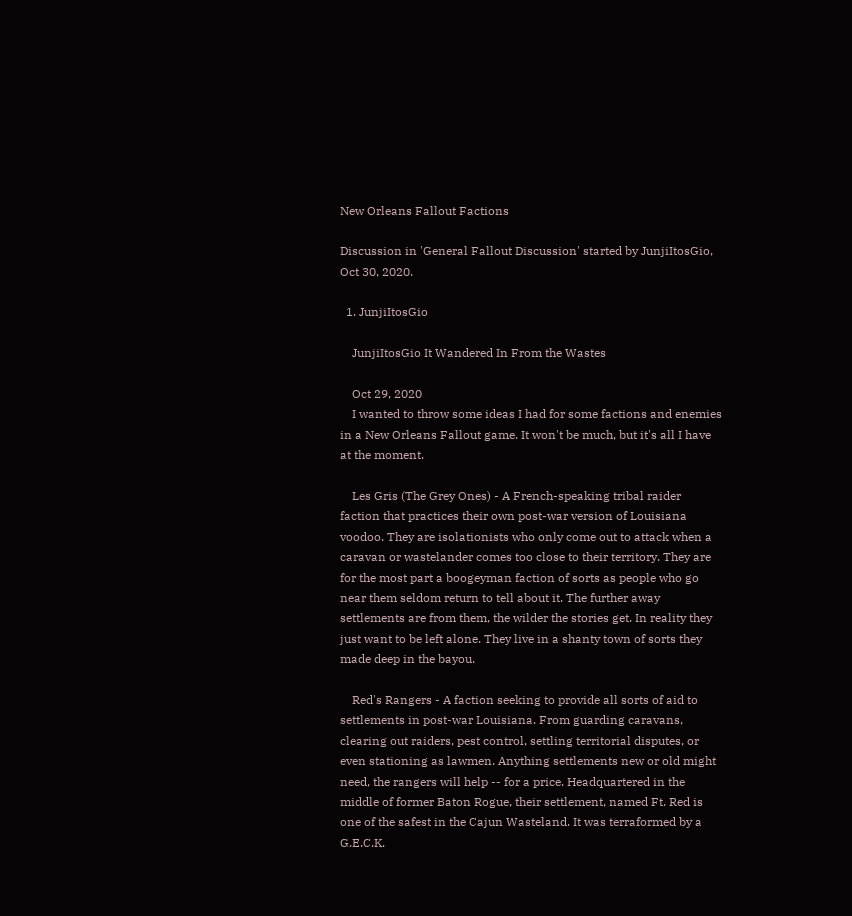New Orleans Fallout Factions

Discussion in 'General Fallout Discussion' started by JunjiItosGio, Oct 30, 2020.

  1. JunjiItosGio

    JunjiItosGio It Wandered In From the Wastes

    Oct 29, 2020
    I wanted to throw some ideas I had for some factions and enemies in a New Orleans Fallout game. It won't be much, but it's all I have at the moment.

    Les Gris (The Grey Ones) - A French-speaking tribal raider faction that practices their own post-war version of Louisiana voodoo. They are isolationists who only come out to attack when a caravan or wastelander comes too close to their territory. They are for the most part a boogeyman faction of sorts as people who go near them seldom return to tell about it. The further away settlements are from them, the wilder the stories get. In reality they just want to be left alone. They live in a shanty town of sorts they made deep in the bayou.

    Red's Rangers - A faction seeking to provide all sorts of aid to settlements in post-war Louisiana. From guarding caravans, clearing out raiders, pest control, settling territorial disputes, or even stationing as lawmen. Anything settlements new or old might need, the rangers will help -- for a price. Headquartered in the middle of former Baton Rogue, their settlement, named Ft. Red is one of the safest in the Cajun Wasteland. It was terraformed by a G.E.C.K.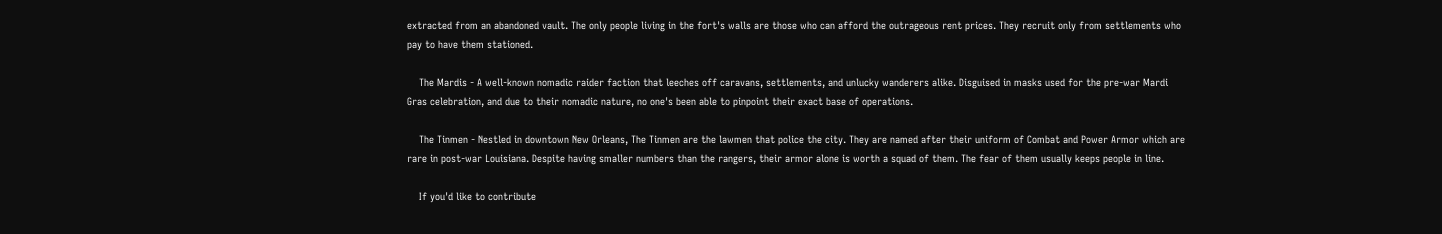extracted from an abandoned vault. The only people living in the fort's walls are those who can afford the outrageous rent prices. They recruit only from settlements who pay to have them stationed.

    The Mardis - A well-known nomadic raider faction that leeches off caravans, settlements, and unlucky wanderers alike. Disguised in masks used for the pre-war Mardi Gras celebration, and due to their nomadic nature, no one's been able to pinpoint their exact base of operations.

    The Tinmen - Nestled in downtown New Orleans, The Tinmen are the lawmen that police the city. They are named after their uniform of Combat and Power Armor which are rare in post-war Louisiana. Despite having smaller numbers than the rangers, their armor alone is worth a squad of them. The fear of them usually keeps people in line.

    If you'd like to contribute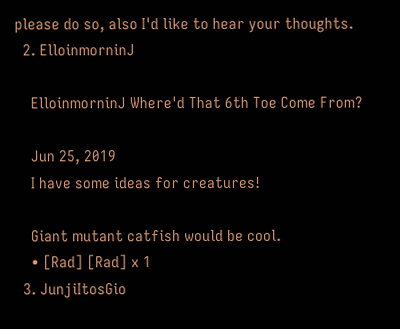please do so, also I'd like to hear your thoughts.
  2. ElloinmorninJ

    ElloinmorninJ Where'd That 6th Toe Come From?

    Jun 25, 2019
    I have some ideas for creatures!

    Giant mutant catfish would be cool.
    • [Rad] [Rad] x 1
  3. JunjiItosGio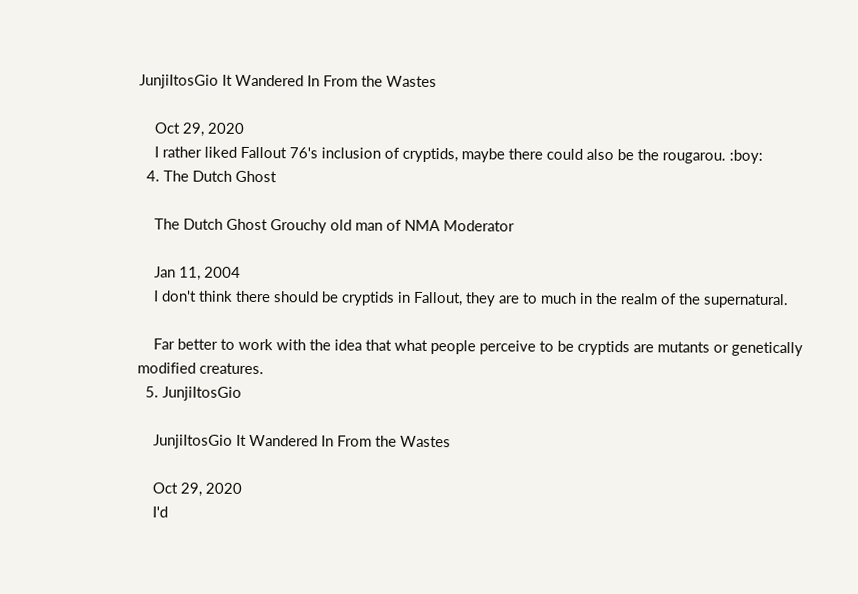JunjiItosGio It Wandered In From the Wastes

    Oct 29, 2020
    I rather liked Fallout 76's inclusion of cryptids, maybe there could also be the rougarou. :boy:
  4. The Dutch Ghost

    The Dutch Ghost Grouchy old man of NMA Moderator

    Jan 11, 2004
    I don't think there should be cryptids in Fallout, they are to much in the realm of the supernatural.

    Far better to work with the idea that what people perceive to be cryptids are mutants or genetically modified creatures.
  5. JunjiItosGio

    JunjiItosGio It Wandered In From the Wastes

    Oct 29, 2020
    I'd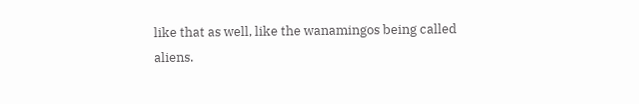like that as well, like the wanamingos being called aliens.